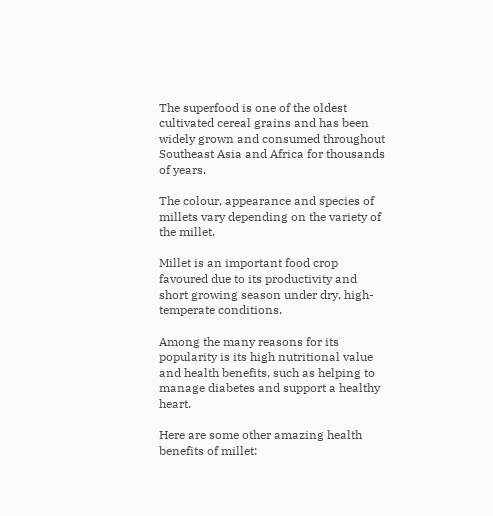The superfood is one of the oldest cultivated cereal grains and has been widely grown and consumed throughout Southeast Asia and Africa for thousands of years.

The colour, appearance and species of millets vary depending on the variety of the millet.

Millet is an important food crop favoured due to its productivity and short growing season under dry, high-temperate conditions.

Among the many reasons for its popularity is its high nutritional value and health benefits, such as helping to manage diabetes and support a healthy heart.

Here are some other amazing health benefits of millet: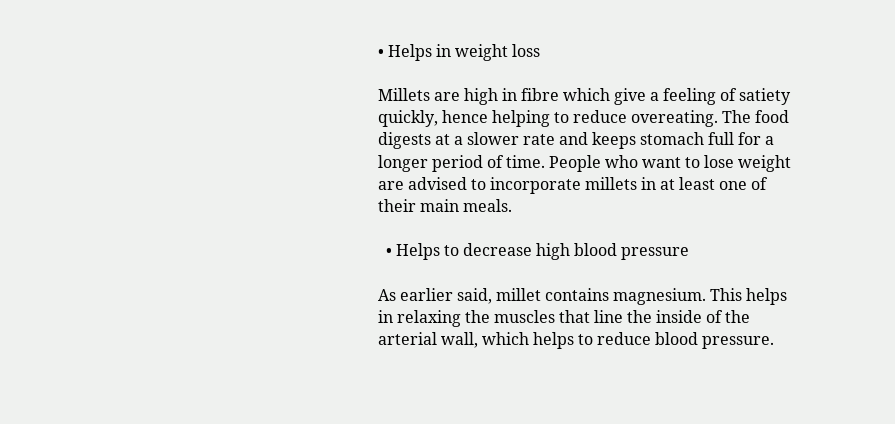• Helps in weight loss

Millets are high in fibre which give a feeling of satiety quickly, hence helping to reduce overeating. The food digests at a slower rate and keeps stomach full for a longer period of time. People who want to lose weight are advised to incorporate millets in at least one of their main meals.

  • Helps to decrease high blood pressure

As earlier said, millet contains magnesium. This helps in relaxing the muscles that line the inside of the arterial wall, which helps to reduce blood pressure.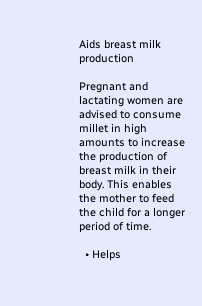Aids breast milk production

Pregnant and lactating women are advised to consume millet in high amounts to increase the production of breast milk in their body. This enables the mother to feed the child for a longer period of time.

  • Helps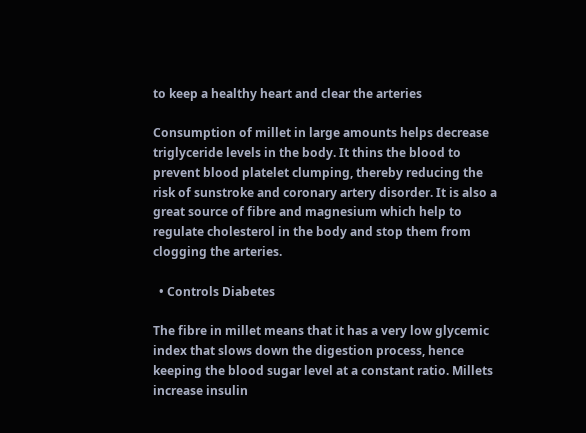to keep a healthy heart and clear the arteries

Consumption of millet in large amounts helps decrease triglyceride levels in the body. It thins the blood to prevent blood platelet clumping, thereby reducing the risk of sunstroke and coronary artery disorder. It is also a great source of fibre and magnesium which help to regulate cholesterol in the body and stop them from clogging the arteries.

  • Controls Diabetes

The fibre in millet means that it has a very low glycemic index that slows down the digestion process, hence keeping the blood sugar level at a constant ratio. Millets increase insulin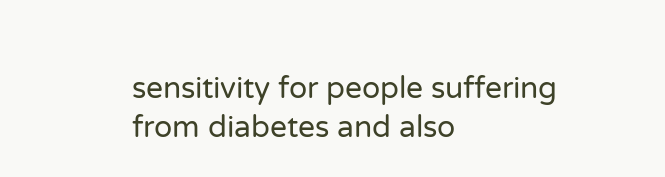sensitivity for people suffering from diabetes and also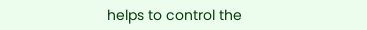helps to control the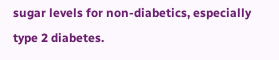sugar levels for non-diabetics, especially type 2 diabetes.